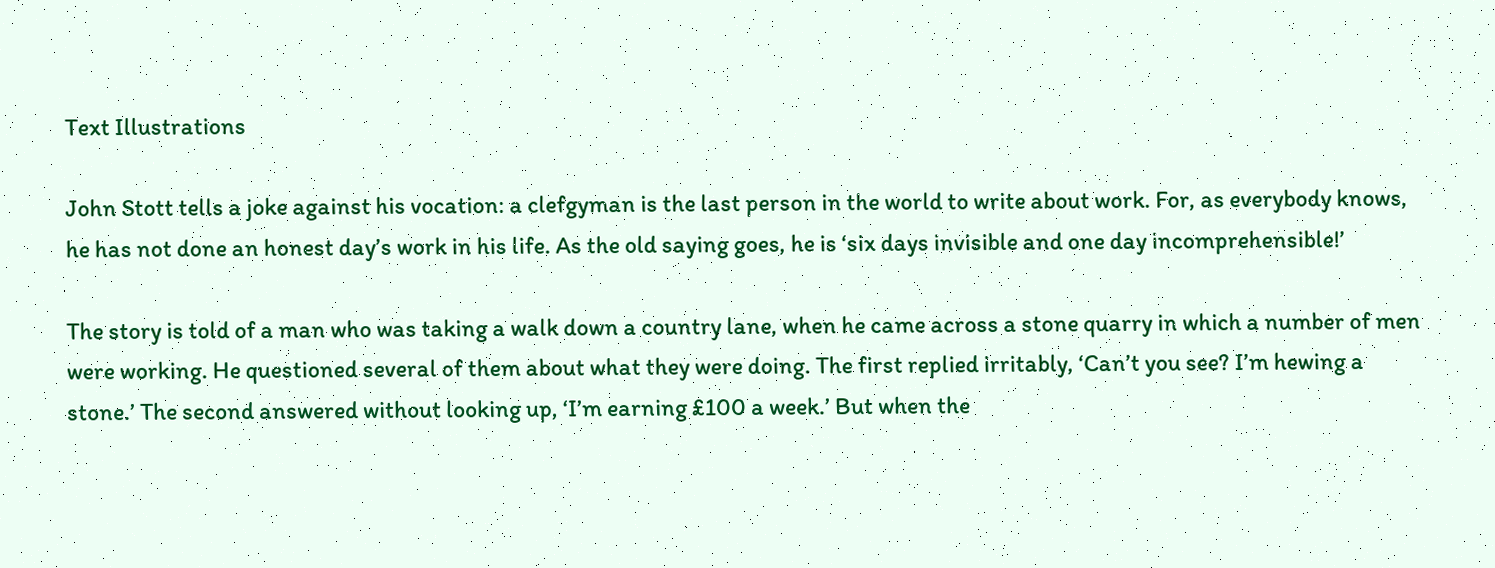Text Illustrations

John Stott tells a joke against his vocation: a clefgyman is the last person in the world to write about work. For, as everybody knows, he has not done an honest day’s work in his life. As the old saying goes, he is ‘six days invisible and one day incomprehensible!’

The story is told of a man who was taking a walk down a country lane, when he came across a stone quarry in which a number of men were working. He questioned several of them about what they were doing. The first replied irritably, ‘Can’t you see? I’m hewing a stone.’ The second answered without looking up, ‘I’m earning £100 a week.’ But when the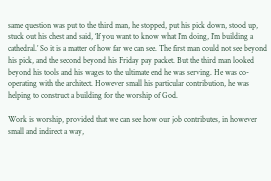same question was put to the third man, he stopped, put his pick down, stood up, stuck out his chest and said, ‘If you want to know what I’m doing, I’m building a cathedral.’ So it is a matter of how far we can see. The first man could not see beyond his pick, and the second beyond his Friday pay packet. But the third man looked beyond his tools and his wages to the ultimate end he was serving. He was co-operating with the architect. However small his particular contribution, he was helping to construct a building for the worship of God.

Work is worship, provided that we can see how our job contributes, in however small and indirect a way,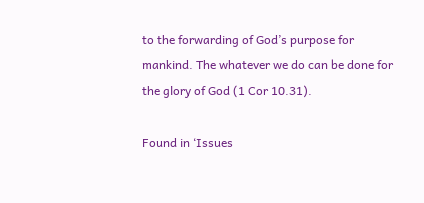to the forwarding of God’s purpose for mankind. The whatever we do can be done for the glory of God (1 Cor 10.31).

Found in ‘Issues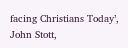facing Christians Today’, John Stott,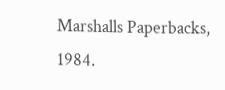Marshalls Paperbacks, 1984.